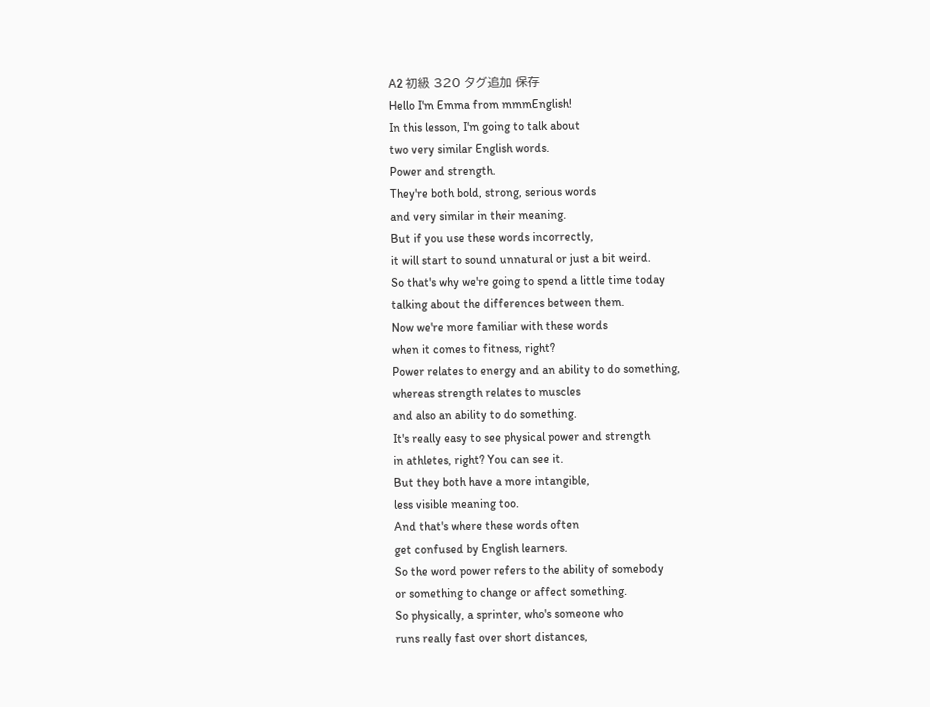A2 初級 320 タグ追加 保存
Hello I'm Emma from mmmEnglish!
In this lesson, I'm going to talk about
two very similar English words.
Power and strength.
They're both bold, strong, serious words
and very similar in their meaning.
But if you use these words incorrectly,
it will start to sound unnatural or just a bit weird.
So that's why we're going to spend a little time today
talking about the differences between them.
Now we're more familiar with these words
when it comes to fitness, right?
Power relates to energy and an ability to do something,
whereas strength relates to muscles
and also an ability to do something.
It's really easy to see physical power and strength
in athletes, right? You can see it.
But they both have a more intangible,
less visible meaning too.
And that's where these words often
get confused by English learners.
So the word power refers to the ability of somebody
or something to change or affect something.
So physically, a sprinter, who's someone who
runs really fast over short distances,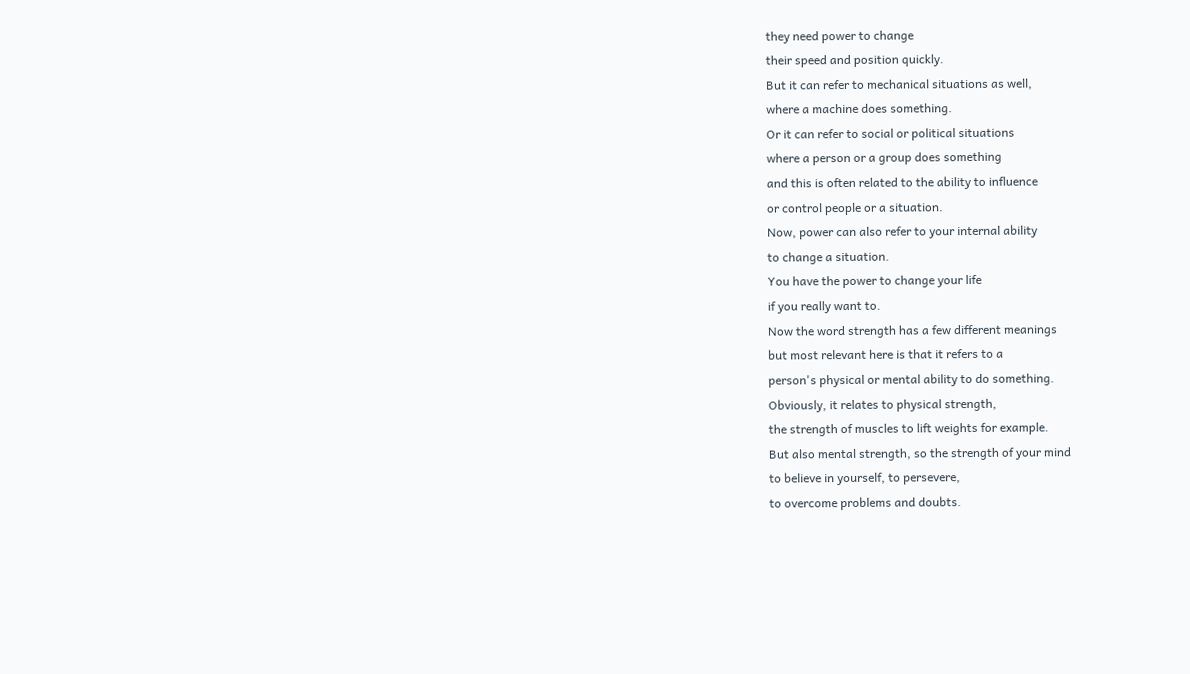they need power to change
their speed and position quickly.
But it can refer to mechanical situations as well,
where a machine does something.
Or it can refer to social or political situations
where a person or a group does something
and this is often related to the ability to influence
or control people or a situation.
Now, power can also refer to your internal ability
to change a situation.
You have the power to change your life
if you really want to.
Now the word strength has a few different meanings
but most relevant here is that it refers to a
person's physical or mental ability to do something.
Obviously, it relates to physical strength,
the strength of muscles to lift weights for example.
But also mental strength, so the strength of your mind
to believe in yourself, to persevere,
to overcome problems and doubts.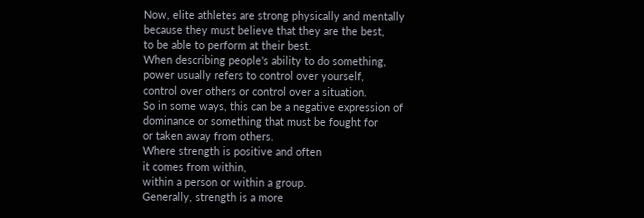Now, elite athletes are strong physically and mentally
because they must believe that they are the best,
to be able to perform at their best.
When describing people's ability to do something,
power usually refers to control over yourself,
control over others or control over a situation.
So in some ways, this can be a negative expression of
dominance or something that must be fought for
or taken away from others.
Where strength is positive and often
it comes from within,
within a person or within a group.
Generally, strength is a more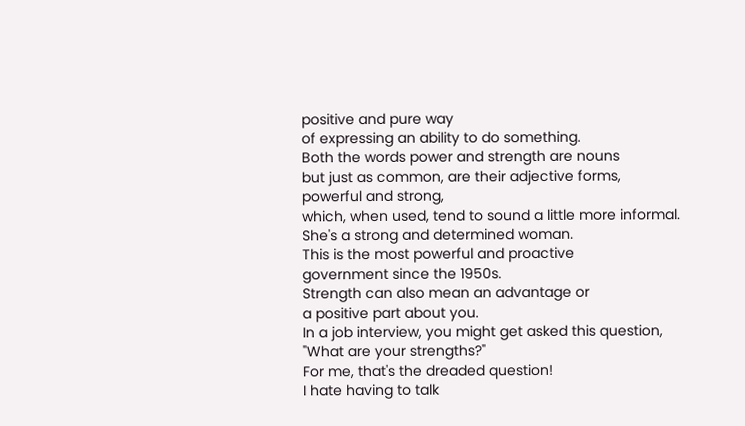positive and pure way
of expressing an ability to do something.
Both the words power and strength are nouns
but just as common, are their adjective forms,
powerful and strong,
which, when used, tend to sound a little more informal.
She's a strong and determined woman.
This is the most powerful and proactive
government since the 1950s.
Strength can also mean an advantage or
a positive part about you.
In a job interview, you might get asked this question,
"What are your strengths?"
For me, that's the dreaded question!
I hate having to talk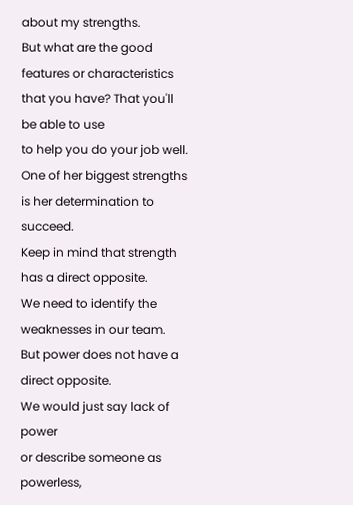about my strengths.
But what are the good features or characteristics
that you have? That you'll be able to use
to help you do your job well.
One of her biggest strengths
is her determination to succeed.
Keep in mind that strength has a direct opposite.
We need to identify the weaknesses in our team.
But power does not have a direct opposite.
We would just say lack of power
or describe someone as powerless,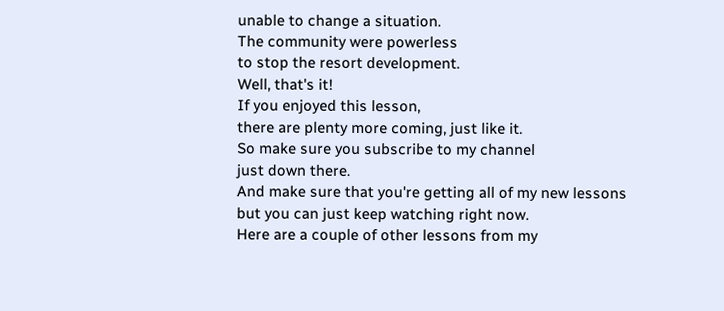unable to change a situation.
The community were powerless
to stop the resort development.
Well, that's it!
If you enjoyed this lesson,
there are plenty more coming, just like it.
So make sure you subscribe to my channel
just down there.
And make sure that you're getting all of my new lessons
but you can just keep watching right now.
Here are a couple of other lessons from my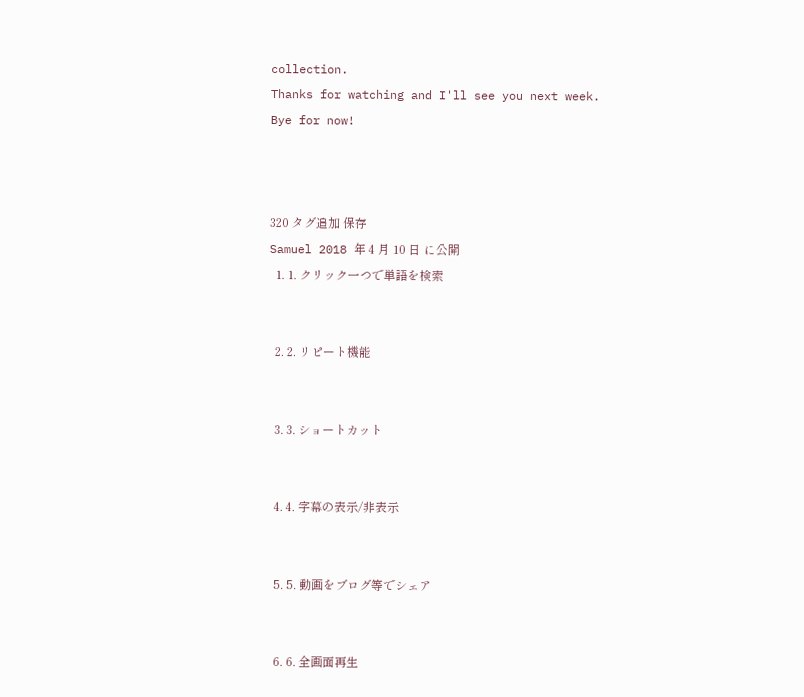collection.
Thanks for watching and I'll see you next week.
Bye for now!



320 タグ追加 保存
Samuel 2018 年 4 月 10 日 に公開
  1. 1. クリック一つで単語を検索


  2. 2. リピート機能


  3. 3. ショートカット


  4. 4. 字幕の表示/非表示


  5. 5. 動画をブログ等でシェア


  6. 6. 全画面再生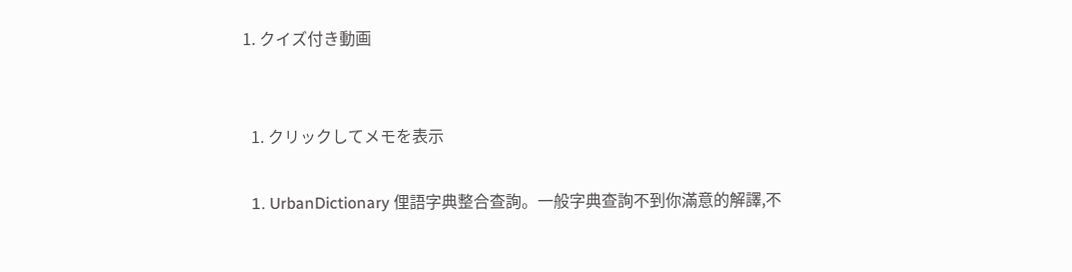1. クイズ付き動画


  1. クリックしてメモを表示

  1. UrbanDictionary 俚語字典整合查詢。一般字典查詢不到你滿意的解譯,不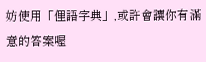妨使用「俚語字典」,或許會讓你有滿意的答案喔